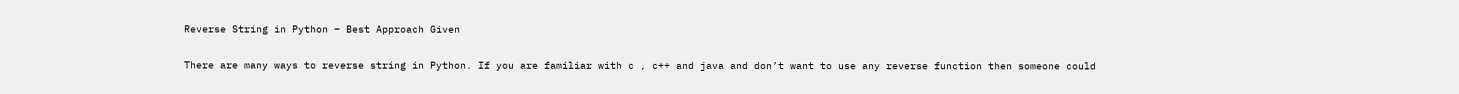Reverse String in Python – Best Approach Given

There are many ways to reverse string in Python. If you are familiar with c , c++ and java and don’t want to use any reverse function then someone could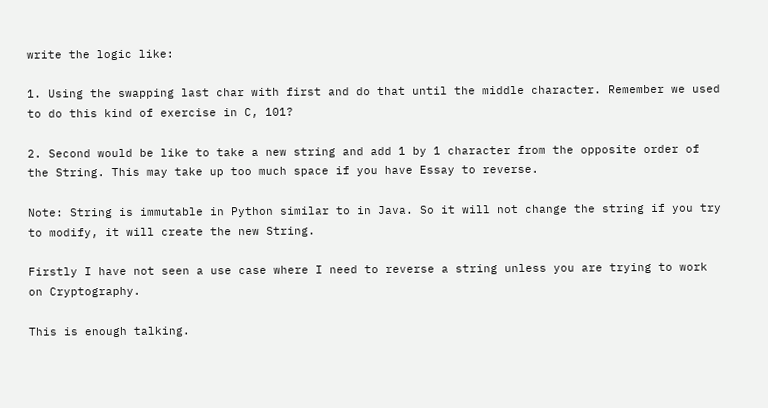write the logic like:

1. Using the swapping last char with first and do that until the middle character. Remember we used to do this kind of exercise in C, 101?

2. Second would be like to take a new string and add 1 by 1 character from the opposite order of the String. This may take up too much space if you have Essay to reverse.

Note: String is immutable in Python similar to in Java. So it will not change the string if you try to modify, it will create the new String.

Firstly I have not seen a use case where I need to reverse a string unless you are trying to work on Cryptography.

This is enough talking.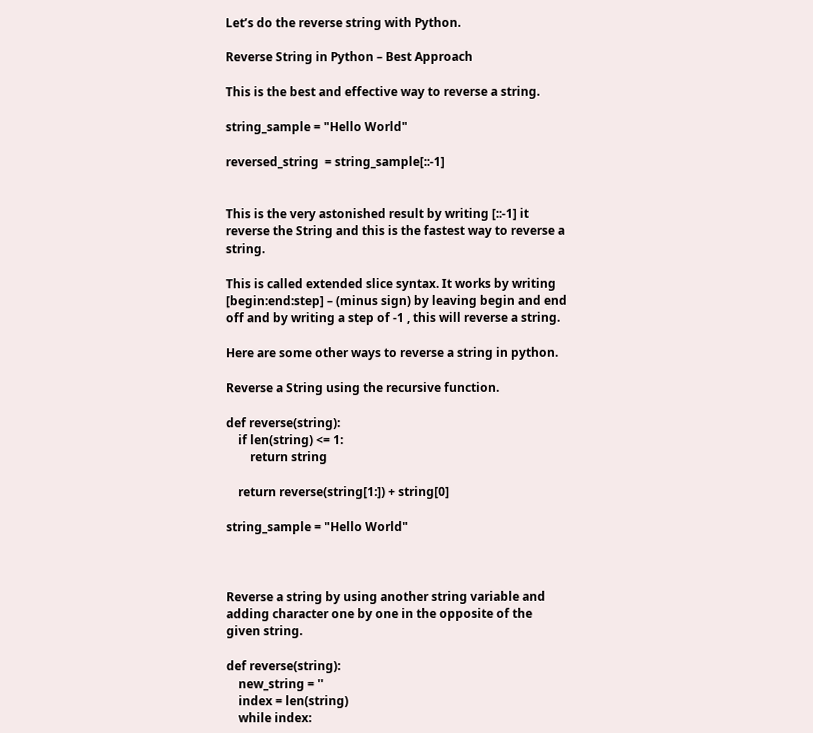Let’s do the reverse string with Python.

Reverse String in Python – Best Approach

This is the best and effective way to reverse a string.

string_sample = "Hello World"

reversed_string  = string_sample[::-1]


This is the very astonished result by writing [::-1] it reverse the String and this is the fastest way to reverse a string.

This is called extended slice syntax. It works by writing [begin:end:step] – (minus sign) by leaving begin and end off and by writing a step of -1 , this will reverse a string.

Here are some other ways to reverse a string in python.

Reverse a String using the recursive function.

def reverse(string):
    if len(string) <= 1:
        return string

    return reverse(string[1:]) + string[0]

string_sample = "Hello World"



Reverse a string by using another string variable and adding character one by one in the opposite of the given string.

def reverse(string):
    new_string = ''
    index = len(string)
    while index: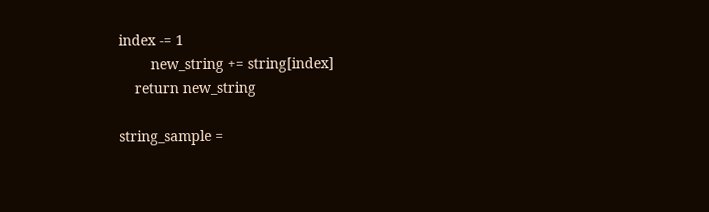index -= 1
        new_string += string[index]
    return new_string

string_sample =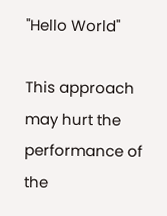"Hello World"

This approach may hurt the performance of the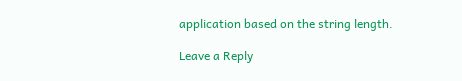application based on the string length.

Leave a Reply